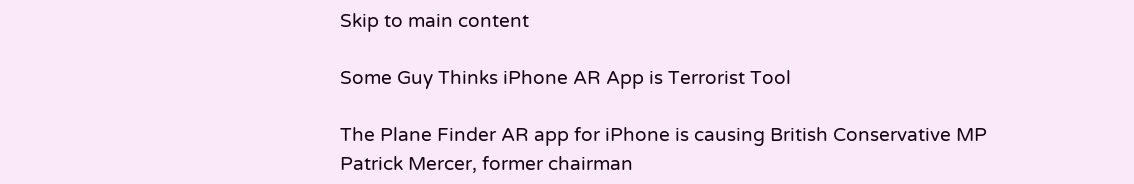Skip to main content

Some Guy Thinks iPhone AR App is Terrorist Tool

The Plane Finder AR app for iPhone is causing British Conservative MP Patrick Mercer, former chairman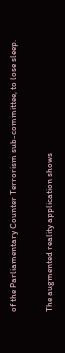of the Parliamentary Counter Terrorism sub-committee, to lose sleep.

The augmented reality application shows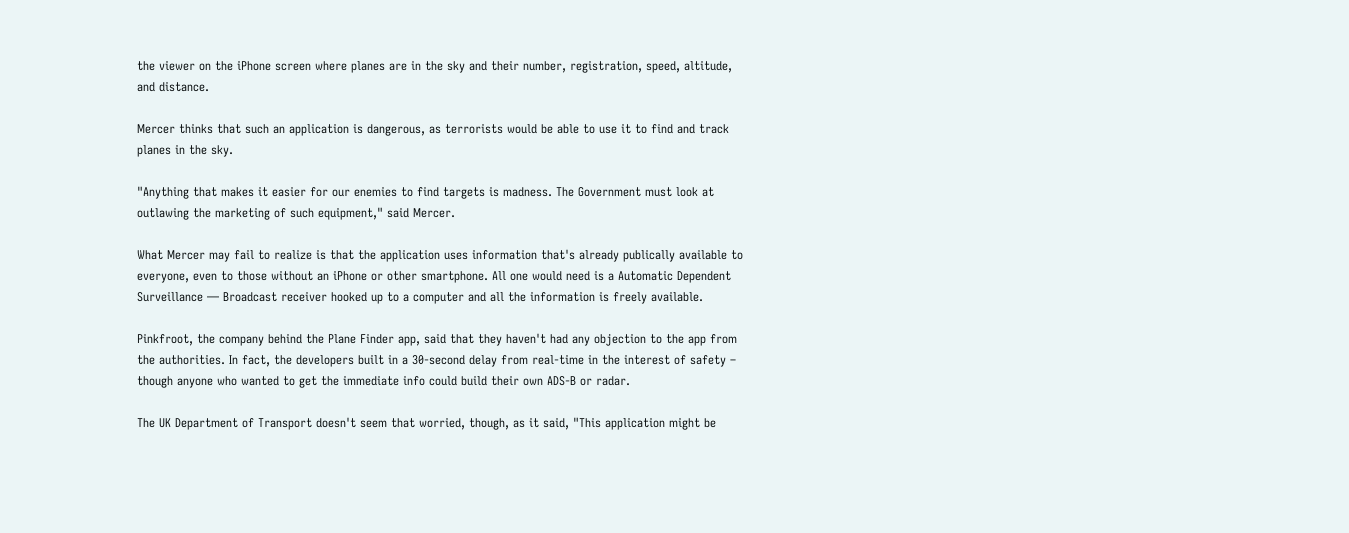the viewer on the iPhone screen where planes are in the sky and their number, registration, speed, altitude, and distance.

Mercer thinks that such an application is dangerous, as terrorists would be able to use it to find and track planes in the sky.

"Anything that makes it easier for our enemies to find targets is madness. The Government must look at outlawing the marketing of such equipment," said Mercer.

What Mercer may fail to realize is that the application uses information that's already publically available to everyone, even to those without an iPhone or other smartphone. All one would need is a Automatic Dependent Surveillance — Broadcast receiver hooked up to a computer and all the information is freely available.

Pinkfroot, the company behind the Plane Finder app, said that they haven't had any objection to the app from the authorities. In fact, the developers built in a 30-second delay from real-time in the interest of safety – though anyone who wanted to get the immediate info could build their own ADS-B or radar.

The UK Department of Transport doesn't seem that worried, though, as it said, "This application might be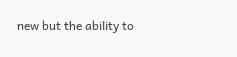new but the ability to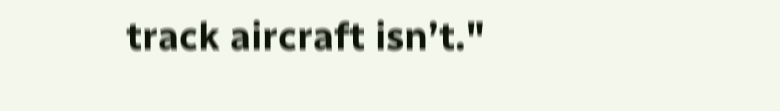track aircraft isn’t."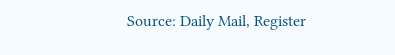Source: Daily Mail, Register